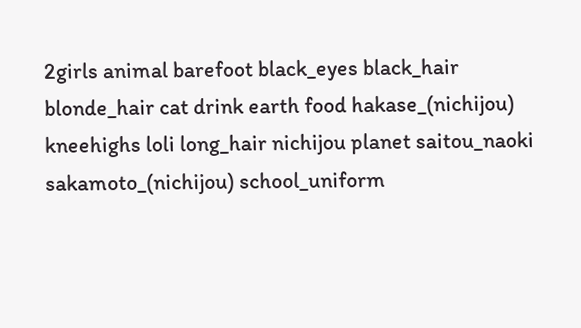2girls animal barefoot black_eyes black_hair blonde_hair cat drink earth food hakase_(nichijou) kneehighs loli long_hair nichijou planet saitou_naoki sakamoto_(nichijou) school_uniform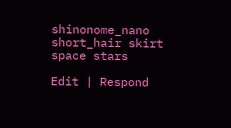shinonome_nano short_hair skirt space stars

Edit | Respond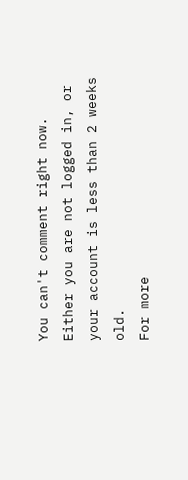You can't comment right now.
Either you are not logged in, or your account is less than 2 weeks old.
For more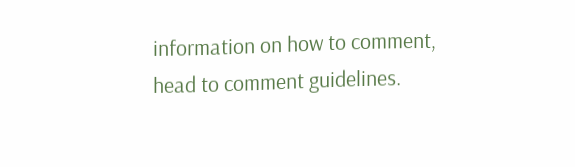information on how to comment, head to comment guidelines.